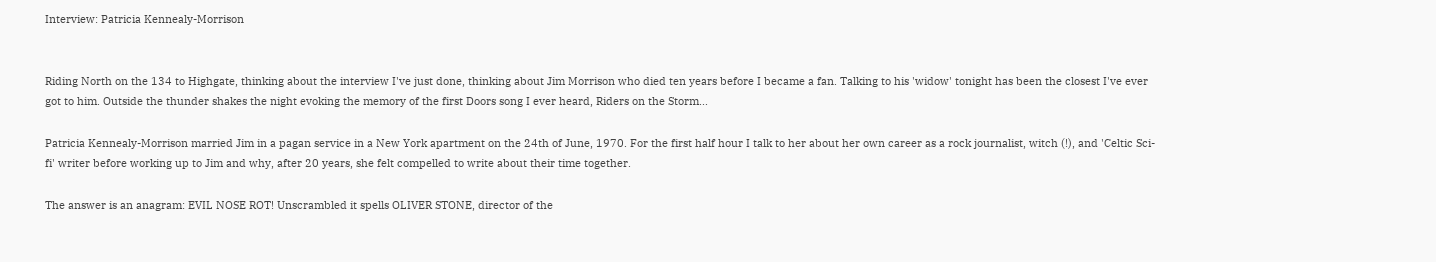Interview: Patricia Kennealy-Morrison


Riding North on the 134 to Highgate, thinking about the interview I've just done, thinking about Jim Morrison who died ten years before I became a fan. Talking to his 'widow' tonight has been the closest I've ever got to him. Outside the thunder shakes the night evoking the memory of the first Doors song I ever heard, Riders on the Storm...

Patricia Kennealy-Morrison married Jim in a pagan service in a New York apartment on the 24th of June, 1970. For the first half hour I talk to her about her own career as a rock journalist, witch (!), and 'Celtic Sci-fi' writer before working up to Jim and why, after 20 years, she felt compelled to write about their time together.

The answer is an anagram: EVIL NOSE ROT! Unscrambled it spells OLIVER STONE, director of the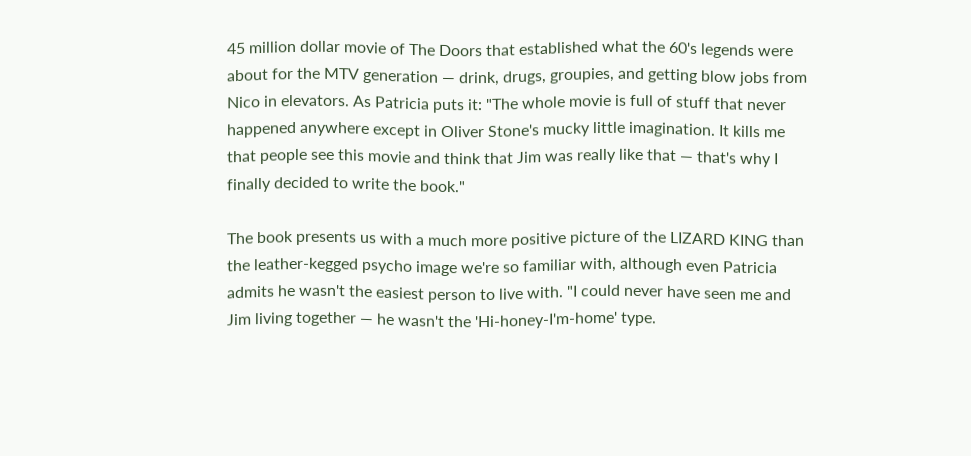45 million dollar movie of The Doors that established what the 60's legends were about for the MTV generation — drink, drugs, groupies, and getting blow jobs from Nico in elevators. As Patricia puts it: "The whole movie is full of stuff that never happened anywhere except in Oliver Stone's mucky little imagination. It kills me that people see this movie and think that Jim was really like that — that's why I finally decided to write the book."

The book presents us with a much more positive picture of the LIZARD KING than the leather-kegged psycho image we're so familiar with, although even Patricia admits he wasn't the easiest person to live with. "I could never have seen me and Jim living together — he wasn't the 'Hi-honey-I'm-home' type.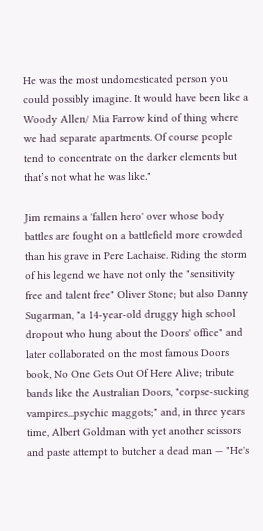He was the most undomesticated person you could possibly imagine. It would have been like a Woody Allen/ Mia Farrow kind of thing where we had separate apartments. Of course people tend to concentrate on the darker elements but that’s not what he was like."

Jim remains a 'fallen hero' over whose body battles are fought on a battlefield more crowded than his grave in Pere Lachaise. Riding the storm of his legend we have not only the "sensitivity free and talent free" Oliver Stone; but also Danny Sugarman, "a 14-year-old druggy high school dropout who hung about the Doors' office" and later collaborated on the most famous Doors book, No One Gets Out Of Here Alive; tribute bands like the Australian Doors, "corpse-sucking vampires...psychic maggots;" and, in three years time, Albert Goldman with yet another scissors and paste attempt to butcher a dead man — "He's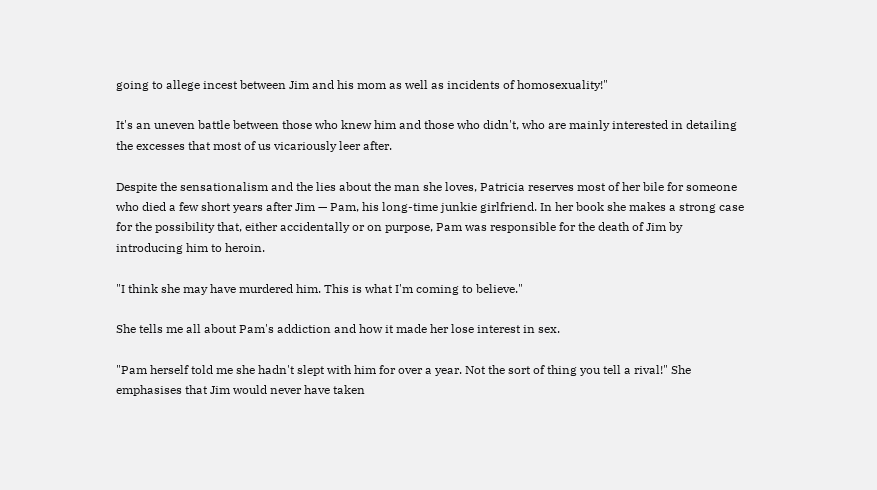going to allege incest between Jim and his mom as well as incidents of homosexuality!"

It's an uneven battle between those who knew him and those who didn't, who are mainly interested in detailing the excesses that most of us vicariously leer after.

Despite the sensationalism and the lies about the man she loves, Patricia reserves most of her bile for someone who died a few short years after Jim — Pam, his long-time junkie girlfriend. In her book she makes a strong case for the possibility that, either accidentally or on purpose, Pam was responsible for the death of Jim by introducing him to heroin.

"I think she may have murdered him. This is what I'm coming to believe."

She tells me all about Pam's addiction and how it made her lose interest in sex.

"Pam herself told me she hadn't slept with him for over a year. Not the sort of thing you tell a rival!" She emphasises that Jim would never have taken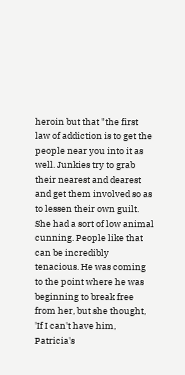heroin but that "the first law of addiction is to get the people near you into it as well. Junkies try to grab their nearest and dearest and get them involved so as to lessen their own guilt. She had a sort of low animal cunning. People like that can be incredibly tenacious. He was coming to the point where he was beginning to break free from her, but she thought, 'If I can't have him, Patricia's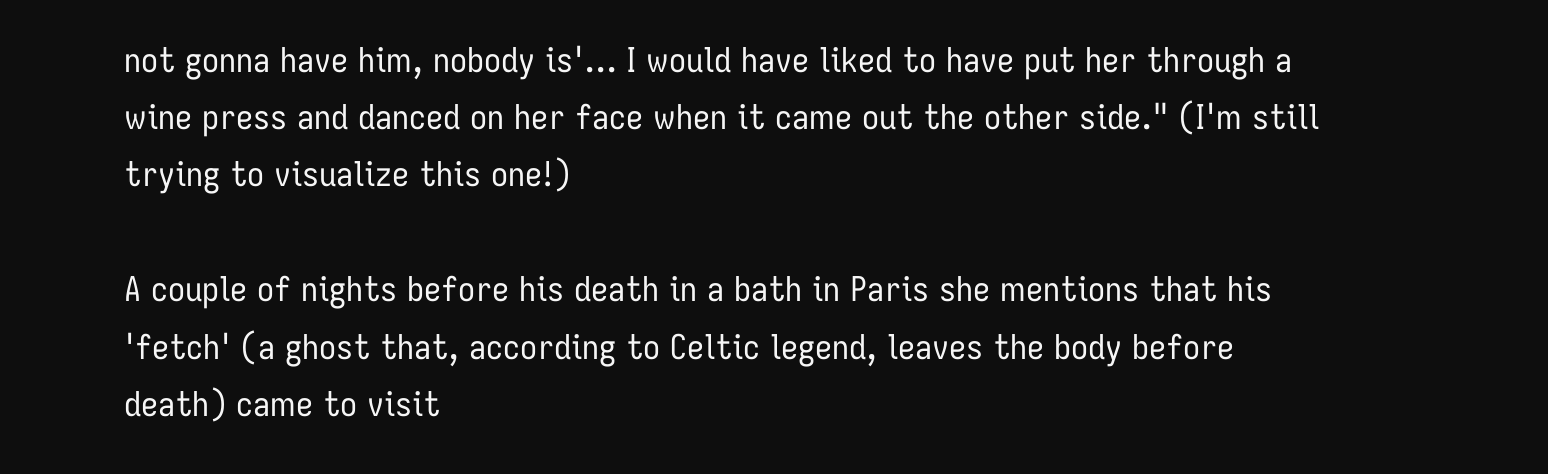not gonna have him, nobody is'... I would have liked to have put her through a wine press and danced on her face when it came out the other side." (I'm still trying to visualize this one!)

A couple of nights before his death in a bath in Paris she mentions that his 'fetch' (a ghost that, according to Celtic legend, leaves the body before death) came to visit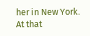her in New York. At that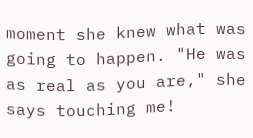moment she knew what was going to happen. "He was as real as you are," she says touching me!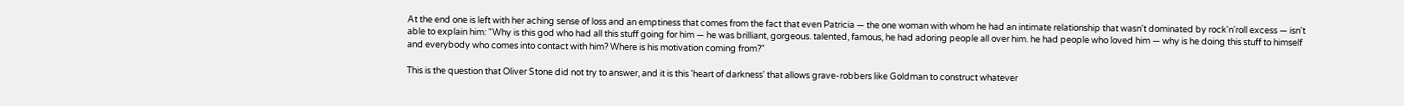At the end one is left with her aching sense of loss and an emptiness that comes from the fact that even Patricia — the one woman with whom he had an intimate relationship that wasn't dominated by rock'n'roll excess — isn't able to explain him: "Why is this god who had all this stuff going for him — he was brilliant, gorgeous. talented, famous, he had adoring people all over him. he had people who loved him — why is he doing this stuff to himself and everybody who comes into contact with him? Where is his motivation coming from?"

This is the question that Oliver Stone did not try to answer, and it is this 'heart of darkness' that allows grave-robbers like Goldman to construct whatever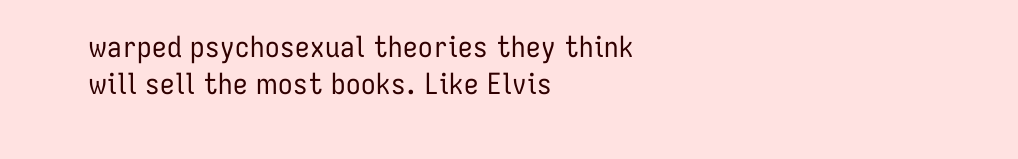warped psychosexual theories they think will sell the most books. Like Elvis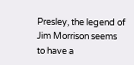Presley, the legend of Jim Morrison seems to have a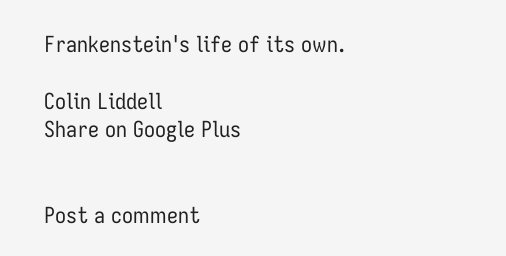Frankenstein's life of its own.

Colin Liddell
Share on Google Plus


Post a comment